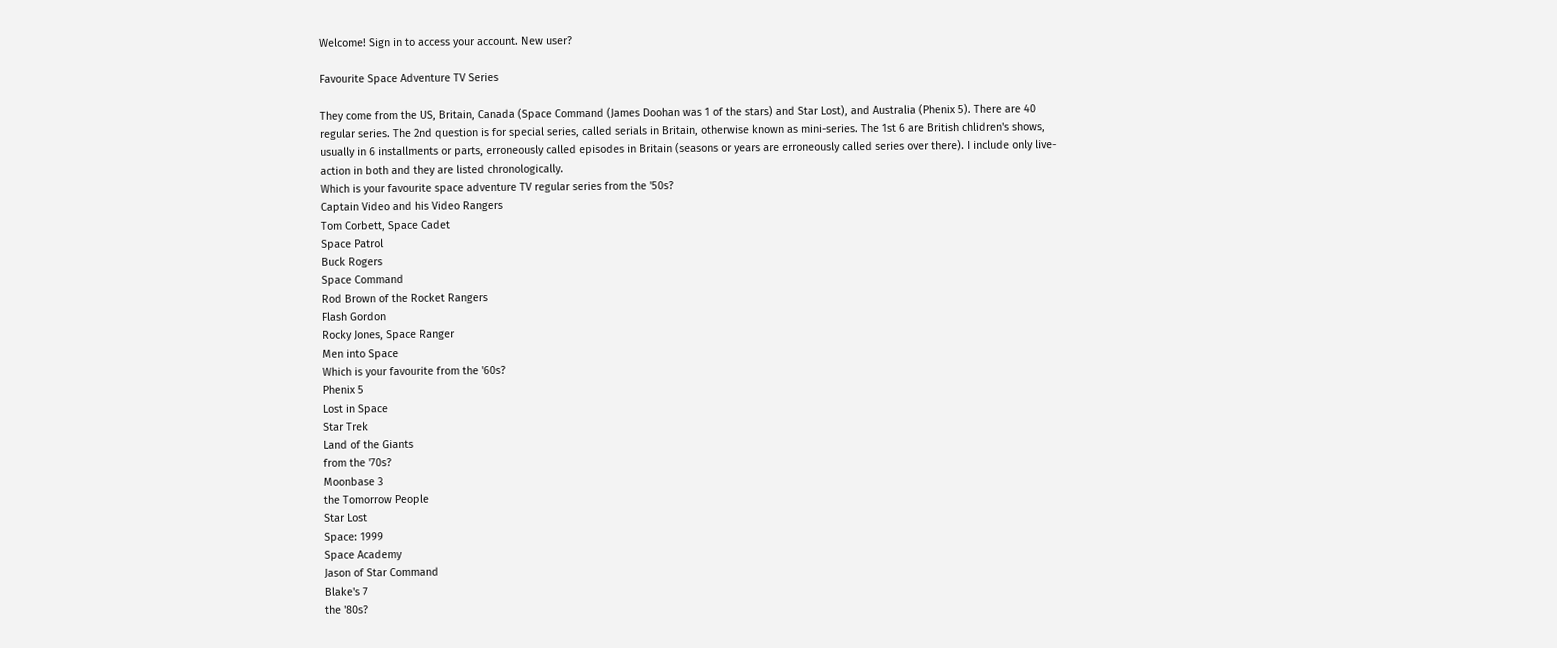Welcome! Sign in to access your account. New user?

Favourite Space Adventure TV Series

They come from the US, Britain, Canada (Space Command (James Doohan was 1 of the stars) and Star Lost), and Australia (Phenix 5). There are 40 regular series. The 2nd question is for special series, called serials in Britain, otherwise known as mini-series. The 1st 6 are British chlidren's shows, usually in 6 installments or parts, erroneously called episodes in Britain (seasons or years are erroneously called series over there). I include only live-action in both and they are listed chronologically.
Which is your favourite space adventure TV regular series from the '50s?
Captain Video and his Video Rangers
Tom Corbett, Space Cadet
Space Patrol
Buck Rogers
Space Command
Rod Brown of the Rocket Rangers
Flash Gordon
Rocky Jones, Space Ranger
Men into Space
Which is your favourite from the '60s?
Phenix 5
Lost in Space
Star Trek
Land of the Giants
from the '70s?
Moonbase 3
the Tomorrow People
Star Lost
Space: 1999
Space Academy
Jason of Star Command
Blake's 7
the '80s?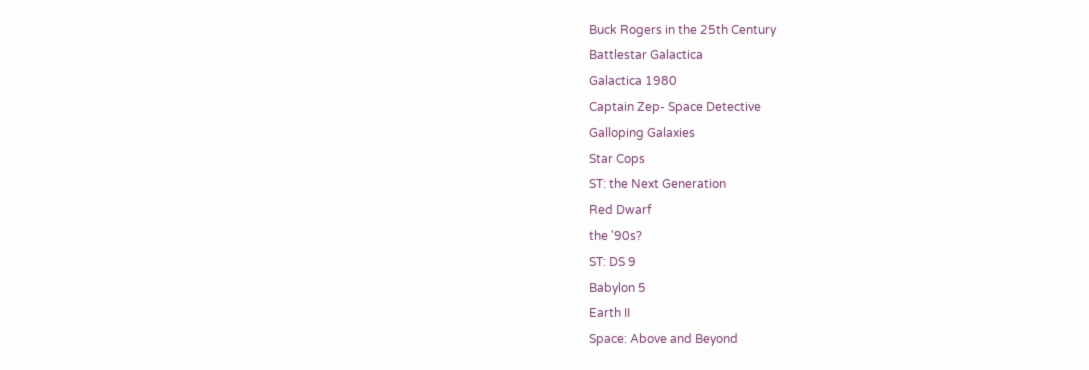Buck Rogers in the 25th Century
Battlestar Galactica
Galactica 1980
Captain Zep- Space Detective
Galloping Galaxies
Star Cops
ST: the Next Generation
Red Dwarf
the '90s?
ST: DS 9
Babylon 5
Earth II
Space: Above and Beyond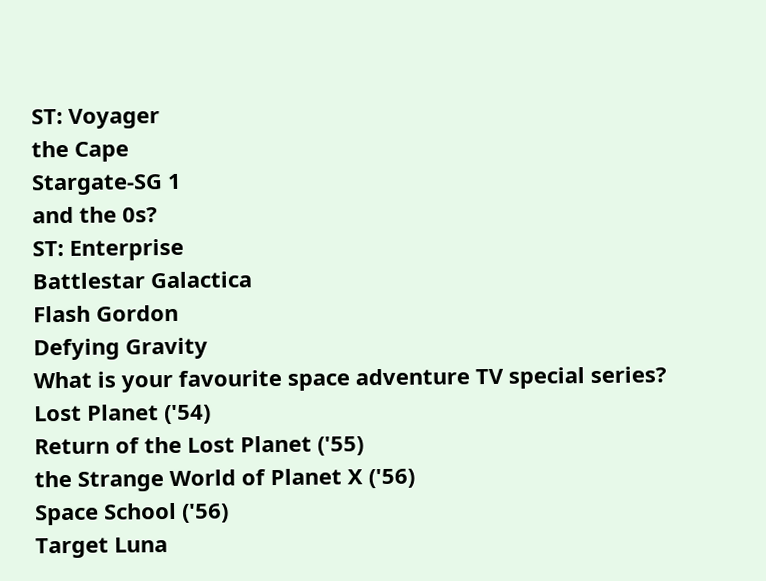ST: Voyager
the Cape
Stargate-SG 1
and the 0s?
ST: Enterprise
Battlestar Galactica
Flash Gordon
Defying Gravity
What is your favourite space adventure TV special series?
Lost Planet ('54)
Return of the Lost Planet ('55)
the Strange World of Planet X ('56)
Space School ('56)
Target Luna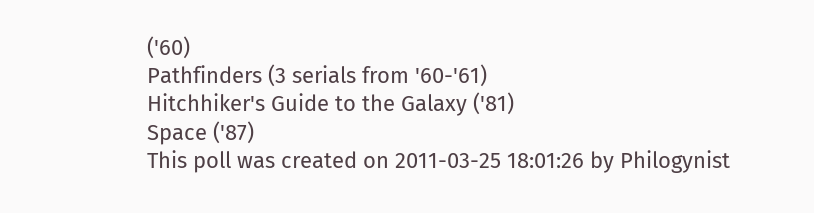('60)
Pathfinders (3 serials from '60-'61)
Hitchhiker's Guide to the Galaxy ('81)
Space ('87)
This poll was created on 2011-03-25 18:01:26 by Philogynist